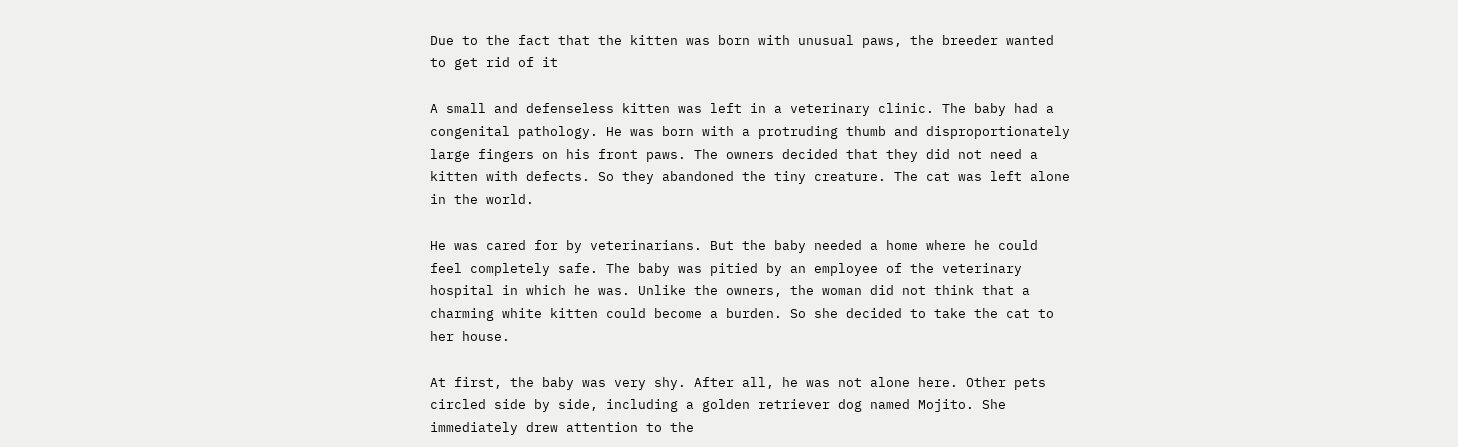Due to the fact that the kitten was born with unusual paws, the breeder wanted to get rid of it

A small and defenseless kitten was left in a veterinary clinic. The baby had a congenital pathology. He was born with a protruding thumb and disproportionately large fingers on his front paws. The owners decided that they did not need a kitten with defects. So they abandoned the tiny creature. The cat was left alone in the world.

He was cared for by veterinarians. But the baby needed a home where he could feel completely safe. The baby was pitied by an employee of the veterinary hospital in which he was. Unlike the owners, the woman did not think that a charming white kitten could become a burden. So she decided to take the cat to her house.

At first, the baby was very shy. After all, he was not alone here. Other pets circled side by side, including a golden retriever dog named Mojito. She immediately drew attention to the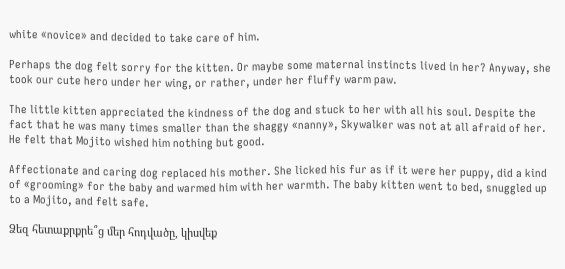white «novice» and decided to take care of him.

Perhaps the dog felt sorry for the kitten. Or maybe some maternal instincts lived in her? Anyway, she took our cute hero under her wing, or rather, under her fluffy warm paw.

The little kitten appreciated the kindness of the dog and stuck to her with all his soul. Despite the fact that he was many times smaller than the shaggy «nanny», Skywalker was not at all afraid of her. He felt that Mojito wished him nothing but good.

Affectionate and caring dog replaced his mother. She licked his fur as if it were her puppy, did a kind of «grooming» for the baby and warmed him with her warmth. The baby kitten went to bed, snuggled up to a Mojito, and felt safe.

Ձեզ հետաքրքրե՞ց մեր հոդվածը, կիսվեք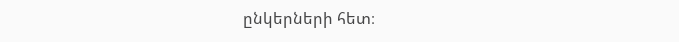ընկերների հետ։